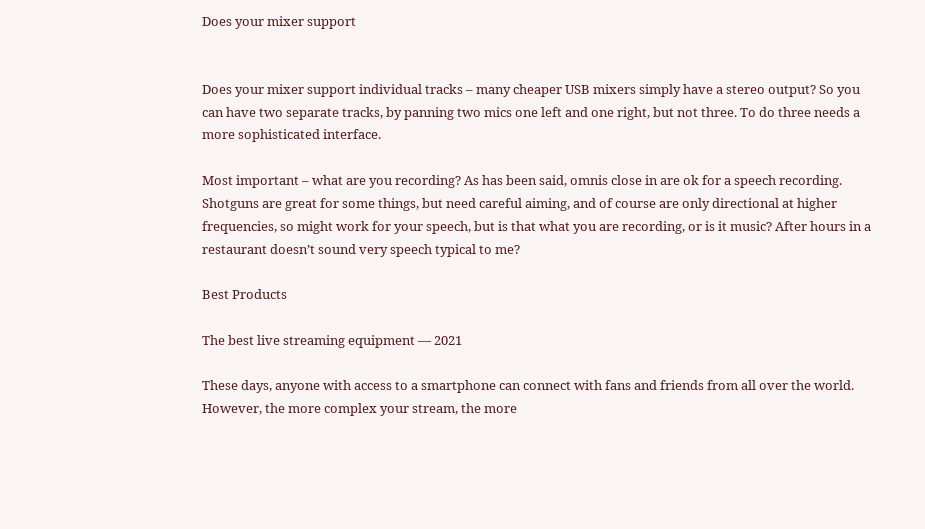Does your mixer support


Does your mixer support individual tracks – many cheaper USB mixers simply have a stereo output? So you can have two separate tracks, by panning two mics one left and one right, but not three. To do three needs a more sophisticated interface.

Most important – what are you recording? As has been said, omnis close in are ok for a speech recording. Shotguns are great for some things, but need careful aiming, and of course are only directional at higher frequencies, so might work for your speech, but is that what you are recording, or is it music? After hours in a restaurant doesn’t sound very speech typical to me?

Best Products

The best live streaming equipment — 2021

These days, anyone with access to a smartphone can connect with fans and friends from all over the world. However, the more complex your stream, the more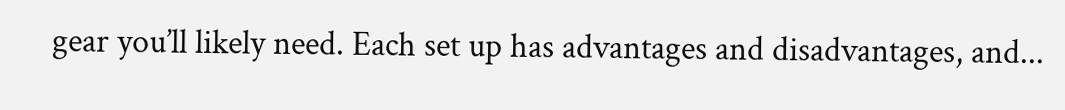gear you’ll likely need. Each set up has advantages and disadvantages, and...